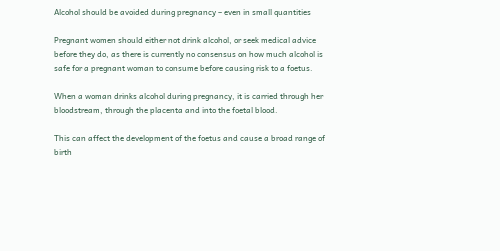Alcohol should be avoided during pregnancy – even in small quantities

Pregnant women should either not drink alcohol, or seek medical advice before they do, as there is currently no consensus on how much alcohol is safe for a pregnant woman to consume before causing risk to a foetus.

When a woman drinks alcohol during pregnancy, it is carried through her bloodstream, through the placenta and into the foetal blood.

This can affect the development of the foetus and cause a broad range of birth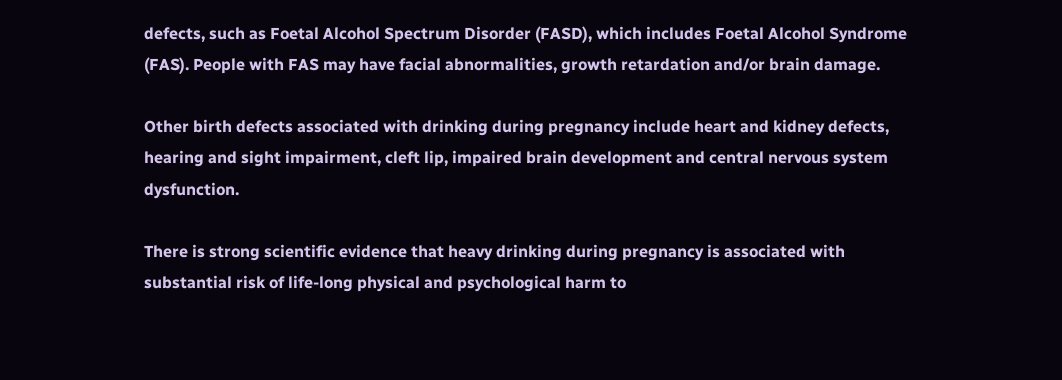defects, such as Foetal Alcohol Spectrum Disorder (FASD), which includes Foetal Alcohol Syndrome (FAS). People with FAS may have facial abnormalities, growth retardation and/or brain damage.

Other birth defects associated with drinking during pregnancy include heart and kidney defects, hearing and sight impairment, cleft lip, impaired brain development and central nervous system dysfunction.

There is strong scientific evidence that heavy drinking during pregnancy is associated with substantial risk of life-long physical and psychological harm to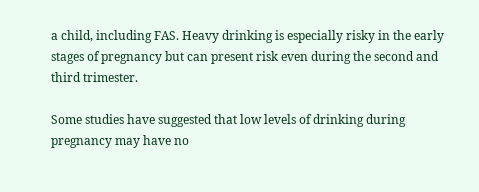a child, including FAS. Heavy drinking is especially risky in the early stages of pregnancy but can present risk even during the second and third trimester.

Some studies have suggested that low levels of drinking during pregnancy may have no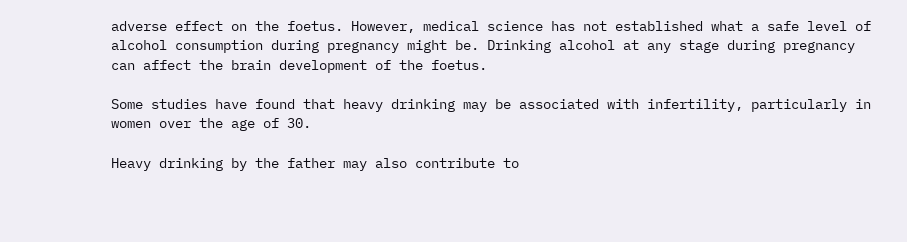adverse effect on the foetus. However, medical science has not established what a safe level of alcohol consumption during pregnancy might be. Drinking alcohol at any stage during pregnancy can affect the brain development of the foetus.

Some studies have found that heavy drinking may be associated with infertility, particularly in women over the age of 30.

Heavy drinking by the father may also contribute to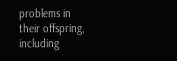problems in their offspring, including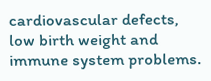cardiovascular defects, low birth weight and immune system problems.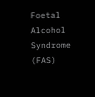Foetal Alcohol Syndrome (FAS)